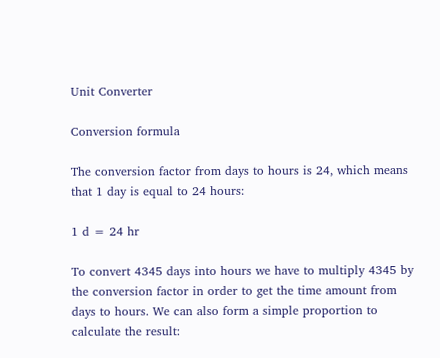Unit Converter

Conversion formula

The conversion factor from days to hours is 24, which means that 1 day is equal to 24 hours:

1 d = 24 hr

To convert 4345 days into hours we have to multiply 4345 by the conversion factor in order to get the time amount from days to hours. We can also form a simple proportion to calculate the result: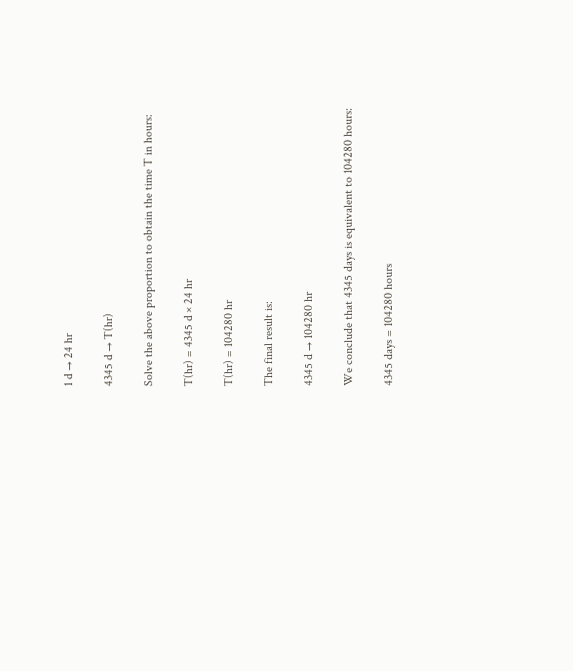1 d → 24 hr

4345 d → T(hr)

Solve the above proportion to obtain the time T in hours:

T(hr) = 4345 d × 24 hr

T(hr) = 104280 hr

The final result is:

4345 d → 104280 hr

We conclude that 4345 days is equivalent to 104280 hours:

4345 days = 104280 hours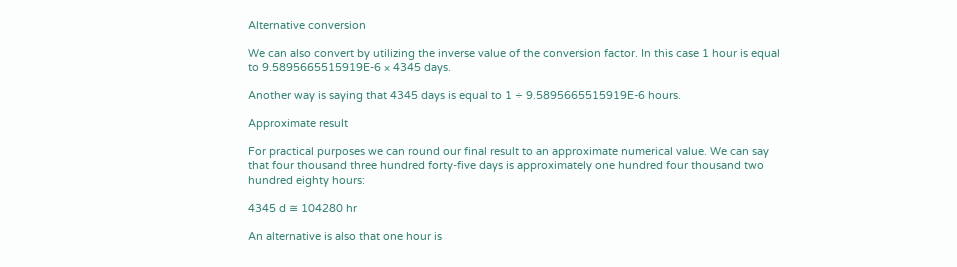Alternative conversion

We can also convert by utilizing the inverse value of the conversion factor. In this case 1 hour is equal to 9.5895665515919E-6 × 4345 days.

Another way is saying that 4345 days is equal to 1 ÷ 9.5895665515919E-6 hours.

Approximate result

For practical purposes we can round our final result to an approximate numerical value. We can say that four thousand three hundred forty-five days is approximately one hundred four thousand two hundred eighty hours:

4345 d ≅ 104280 hr

An alternative is also that one hour is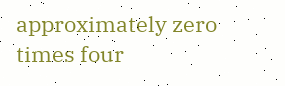approximately zero times four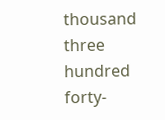thousand three hundred forty-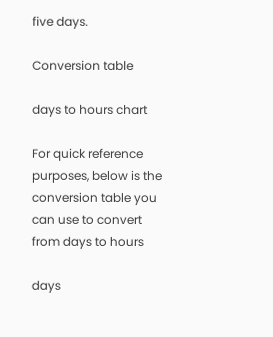five days.

Conversion table

days to hours chart

For quick reference purposes, below is the conversion table you can use to convert from days to hours

days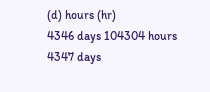(d) hours (hr)
4346 days 104304 hours
4347 days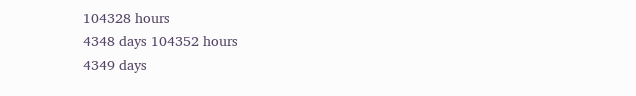104328 hours
4348 days 104352 hours
4349 days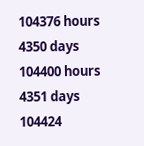104376 hours
4350 days 104400 hours
4351 days 104424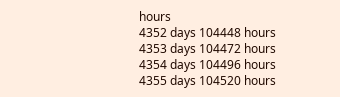hours
4352 days 104448 hours
4353 days 104472 hours
4354 days 104496 hours
4355 days 104520 hours